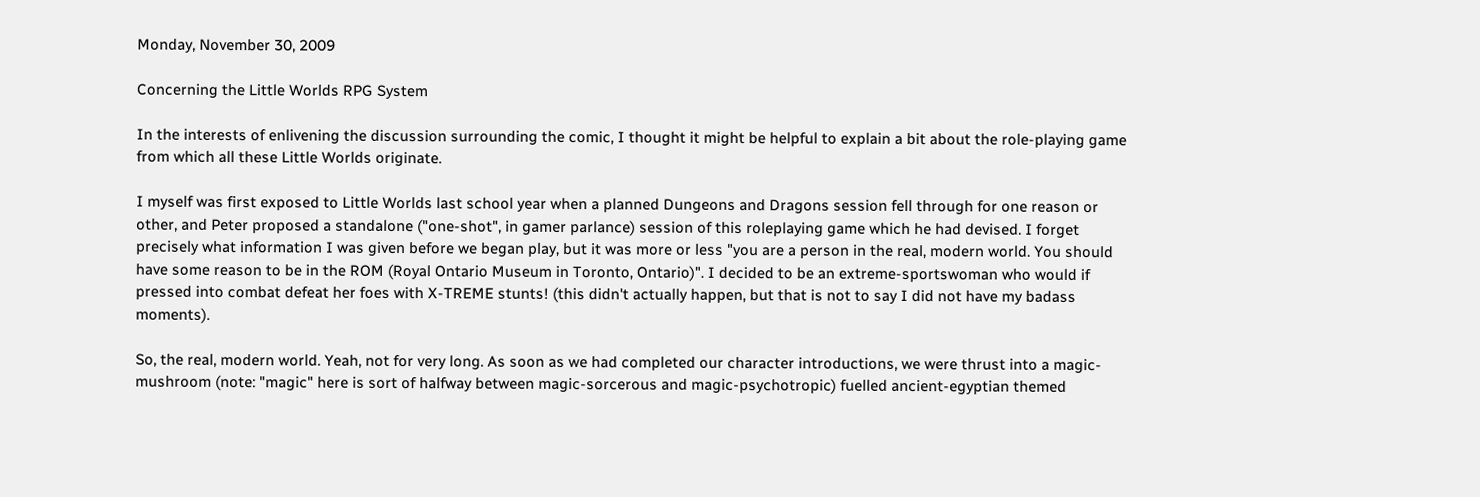Monday, November 30, 2009

Concerning the Little Worlds RPG System

In the interests of enlivening the discussion surrounding the comic, I thought it might be helpful to explain a bit about the role-playing game from which all these Little Worlds originate.

I myself was first exposed to Little Worlds last school year when a planned Dungeons and Dragons session fell through for one reason or other, and Peter proposed a standalone ("one-shot", in gamer parlance) session of this roleplaying game which he had devised. I forget precisely what information I was given before we began play, but it was more or less "you are a person in the real, modern world. You should have some reason to be in the ROM (Royal Ontario Museum in Toronto, Ontario)". I decided to be an extreme-sportswoman who would if pressed into combat defeat her foes with X-TREME stunts! (this didn't actually happen, but that is not to say I did not have my badass moments).

So, the real, modern world. Yeah, not for very long. As soon as we had completed our character introductions, we were thrust into a magic-mushroom (note: "magic" here is sort of halfway between magic-sorcerous and magic-psychotropic) fuelled ancient-egyptian themed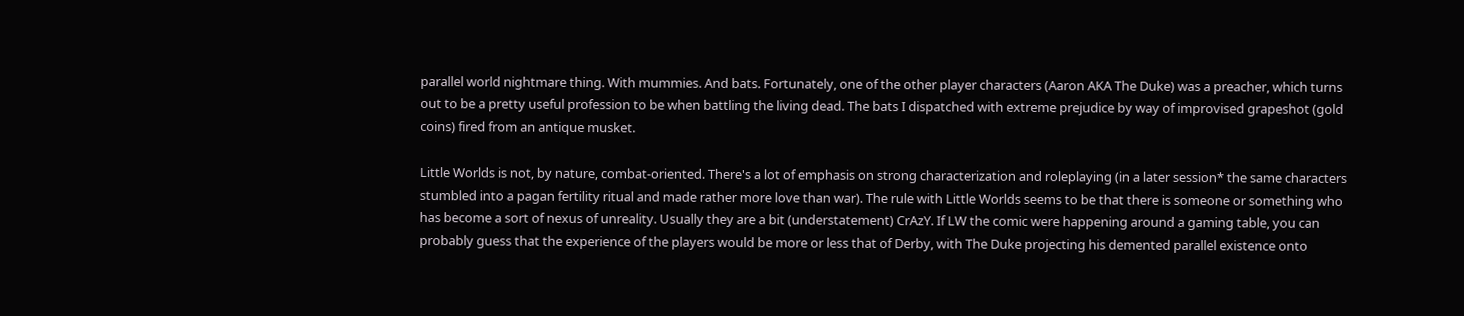parallel world nightmare thing. With mummies. And bats. Fortunately, one of the other player characters (Aaron AKA The Duke) was a preacher, which turns out to be a pretty useful profession to be when battling the living dead. The bats I dispatched with extreme prejudice by way of improvised grapeshot (gold coins) fired from an antique musket.

Little Worlds is not, by nature, combat-oriented. There's a lot of emphasis on strong characterization and roleplaying (in a later session* the same characters stumbled into a pagan fertility ritual and made rather more love than war). The rule with Little Worlds seems to be that there is someone or something who has become a sort of nexus of unreality. Usually they are a bit (understatement) CrAzY. If LW the comic were happening around a gaming table, you can probably guess that the experience of the players would be more or less that of Derby, with The Duke projecting his demented parallel existence onto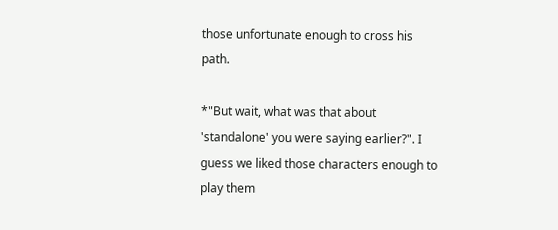those unfortunate enough to cross his path.

*"But wait, what was that about 'standalone' you were saying earlier?". I guess we liked those characters enough to play them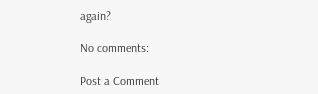again?

No comments:

Post a Comment